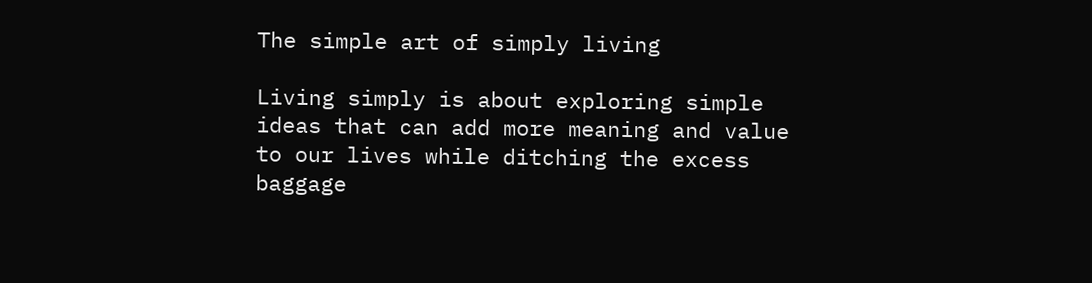The simple art of simply living

Living simply is about exploring simple ideas that can add more meaning and value to our lives while ditching the excess baggage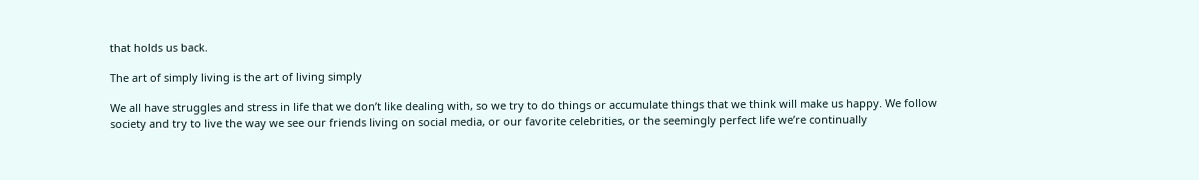that holds us back.

The art of simply living is the art of living simply

We all have struggles and stress in life that we don’t like dealing with, so we try to do things or accumulate things that we think will make us happy. We follow society and try to live the way we see our friends living on social media, or our favorite celebrities, or the seemingly perfect life we’re continually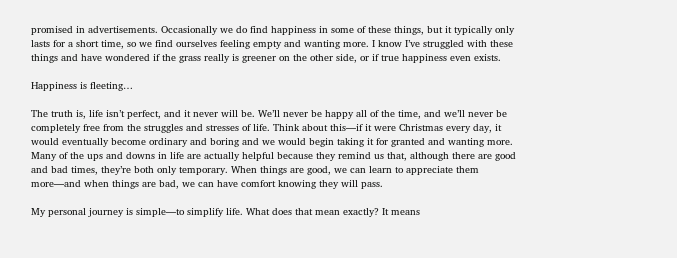promised in advertisements. Occasionally we do find happiness in some of these things, but it typically only lasts for a short time, so we find ourselves feeling empty and wanting more. I know I’ve struggled with these things and have wondered if the grass really is greener on the other side, or if true happiness even exists.

Happiness is fleeting…

The truth is, life isn’t perfect, and it never will be. We’ll never be happy all of the time, and we’ll never be completely free from the struggles and stresses of life. Think about this—if it were Christmas every day, it would eventually become ordinary and boring and we would begin taking it for granted and wanting more. Many of the ups and downs in life are actually helpful because they remind us that, although there are good and bad times, they’re both only temporary. When things are good, we can learn to appreciate them more—and when things are bad, we can have comfort knowing they will pass.

My personal journey is simple—to simplify life. What does that mean exactly? It means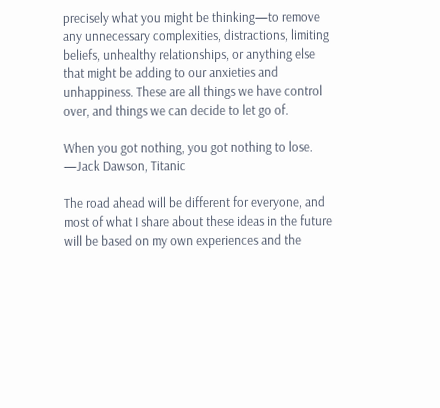precisely what you might be thinking—to remove any unnecessary complexities, distractions, limiting beliefs, unhealthy relationships, or anything else that might be adding to our anxieties and unhappiness. These are all things we have control over, and things we can decide to let go of.

When you got nothing, you got nothing to lose.
—Jack Dawson, Titanic

The road ahead will be different for everyone, and most of what I share about these ideas in the future will be based on my own experiences and the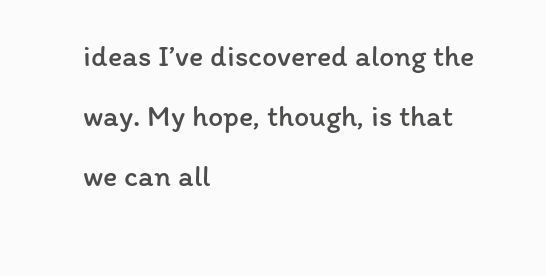ideas I’ve discovered along the way. My hope, though, is that we can all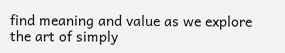find meaning and value as we explore the art of simply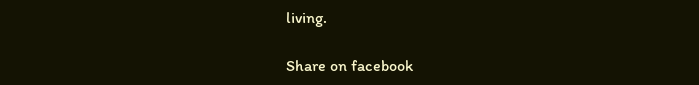living.

Share on facebook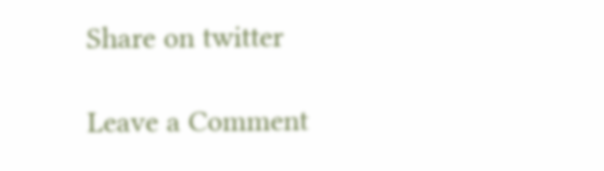Share on twitter

Leave a Comment